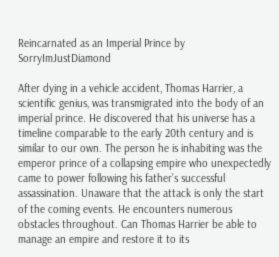Reincarnated as an Imperial Prince by SorryImJustDiamond

After dying in a vehicle accident, Thomas Harrier, a scientific genius, was transmigrated into the body of an imperial prince. He discovered that his universe has a timeline comparable to the early 20th century and is similar to our own. The person he is inhabiting was the emperor prince of a collapsing empire who unexpectedly came to power following his father’s successful assassination. Unaware that the attack is only the start of the coming events. He encounters numerous obstacles throughout. Can Thomas Harrier be able to manage an empire and restore it to its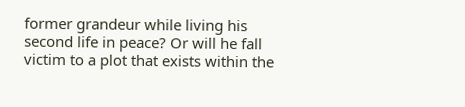former grandeur while living his second life in peace? Or will he fall victim to a plot that exists within the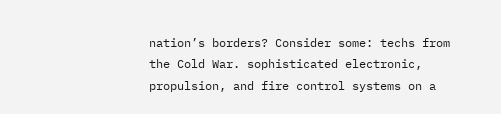nation’s borders? Consider some: techs from the Cold War. sophisticated electronic, propulsion, and fire control systems on a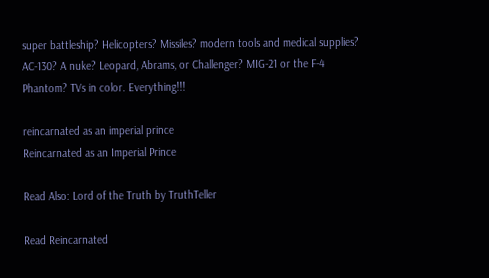super battleship? Helicopters? Missiles? modern tools and medical supplies? AC-130? A nuke? Leopard, Abrams, or Challenger? MIG-21 or the F-4 Phantom? TVs in color. Everything!!!

reincarnated as an imperial prince
Reincarnated as an Imperial Prince

Read Also: Lord of the Truth by TruthTeller

Read Reincarnated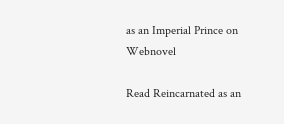as an Imperial Prince on Webnovel

Read Reincarnated as an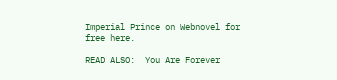Imperial Prince on Webnovel for free here.

READ ALSO:  You Are Forever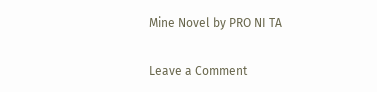Mine Novel by PRO NI TA

Leave a Comment